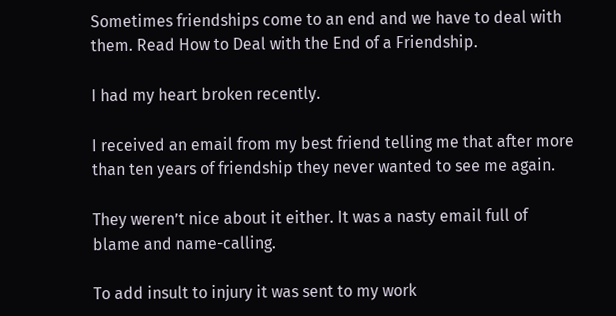Sometimes friendships come to an end and we have to deal with them. Read How to Deal with the End of a Friendship.

I had my heart broken recently.

I received an email from my best friend telling me that after more than ten years of friendship they never wanted to see me again.

They weren’t nice about it either. It was a nasty email full of blame and name-calling.

To add insult to injury it was sent to my work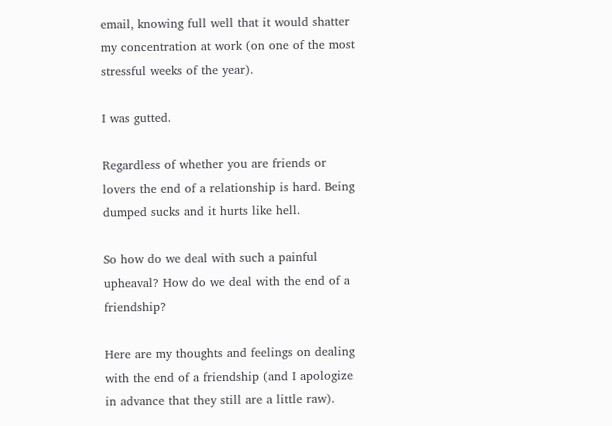email, knowing full well that it would shatter my concentration at work (on one of the most stressful weeks of the year).

I was gutted.

Regardless of whether you are friends or lovers the end of a relationship is hard. Being dumped sucks and it hurts like hell.

So how do we deal with such a painful upheaval? How do we deal with the end of a friendship?

Here are my thoughts and feelings on dealing with the end of a friendship (and I apologize in advance that they still are a little raw).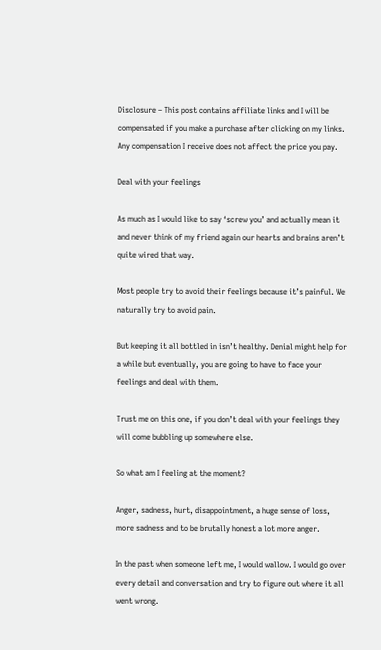Disclosure – This post contains affiliate links and I will be compensated if you make a purchase after clicking on my links. Any compensation I receive does not affect the price you pay.

Deal with your feelings

As much as I would like to say ‘screw you’ and actually mean it and never think of my friend again our hearts and brains aren’t quite wired that way.

Most people try to avoid their feelings because it’s painful. We naturally try to avoid pain.

But keeping it all bottled in isn’t healthy. Denial might help for a while but eventually, you are going to have to face your feelings and deal with them.

Trust me on this one, if you don’t deal with your feelings they will come bubbling up somewhere else.

So what am I feeling at the moment?

Anger, sadness, hurt, disappointment, a huge sense of loss, more sadness and to be brutally honest a lot more anger.

In the past when someone left me, I would wallow. I would go over every detail and conversation and try to figure out where it all went wrong.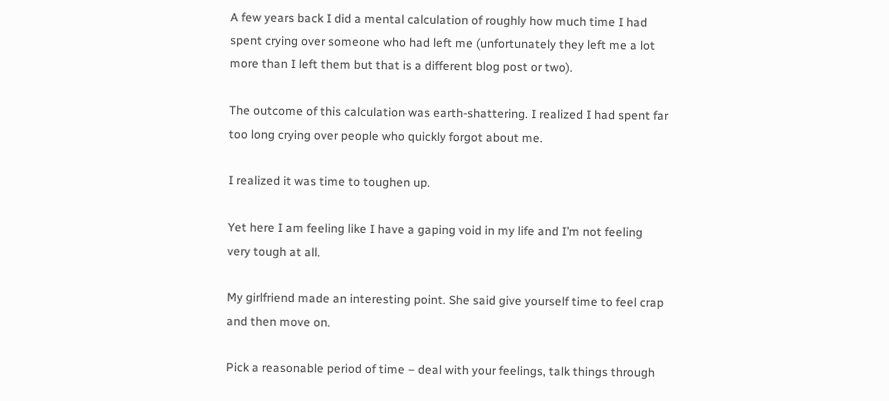A few years back I did a mental calculation of roughly how much time I had spent crying over someone who had left me (unfortunately they left me a lot more than I left them but that is a different blog post or two).

The outcome of this calculation was earth-shattering. I realized I had spent far too long crying over people who quickly forgot about me.

I realized it was time to toughen up.

Yet here I am feeling like I have a gaping void in my life and I’m not feeling very tough at all.

My girlfriend made an interesting point. She said give yourself time to feel crap and then move on.

Pick a reasonable period of time – deal with your feelings, talk things through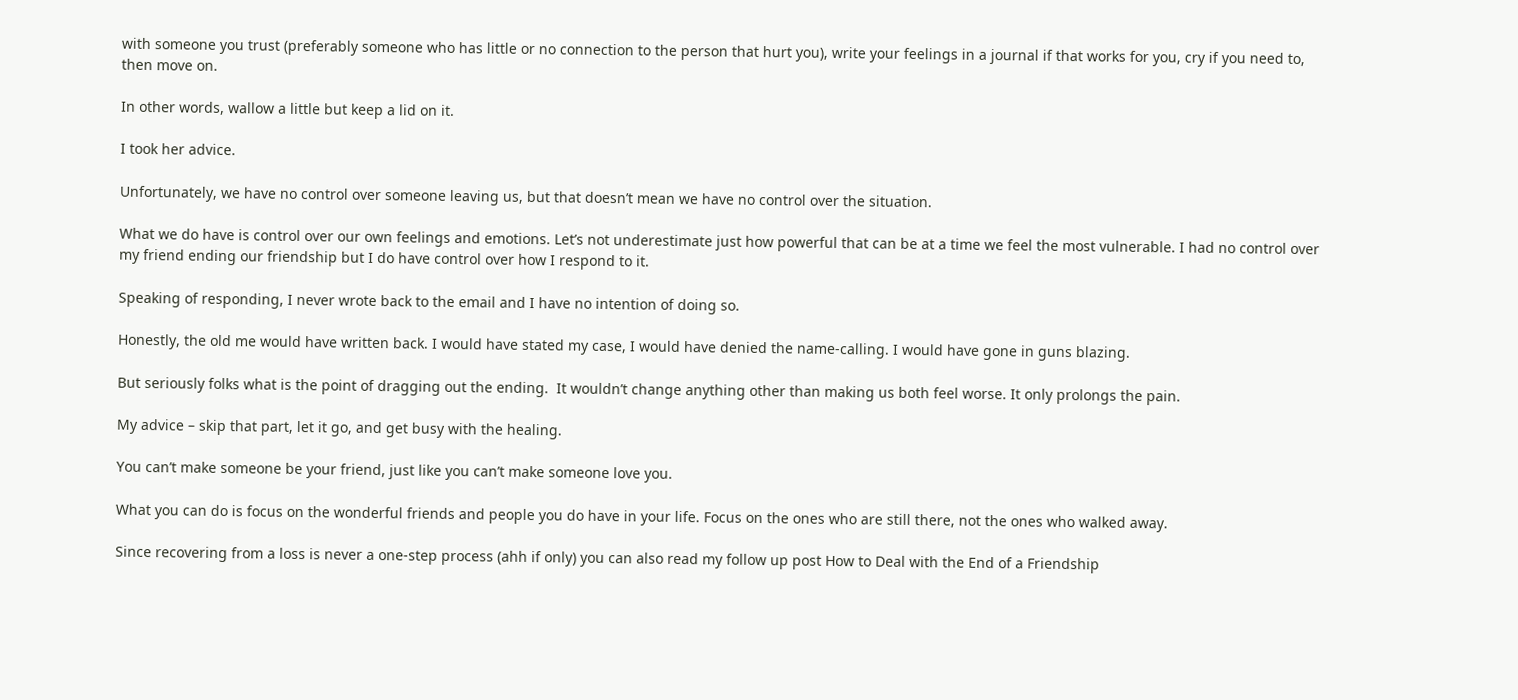with someone you trust (preferably someone who has little or no connection to the person that hurt you), write your feelings in a journal if that works for you, cry if you need to, then move on.

In other words, wallow a little but keep a lid on it.

I took her advice.

Unfortunately, we have no control over someone leaving us, but that doesn’t mean we have no control over the situation.

What we do have is control over our own feelings and emotions. Let’s not underestimate just how powerful that can be at a time we feel the most vulnerable. I had no control over my friend ending our friendship but I do have control over how I respond to it.

Speaking of responding, I never wrote back to the email and I have no intention of doing so.

Honestly, the old me would have written back. I would have stated my case, I would have denied the name-calling. I would have gone in guns blazing.

But seriously folks what is the point of dragging out the ending.  It wouldn’t change anything other than making us both feel worse. It only prolongs the pain.

My advice – skip that part, let it go, and get busy with the healing.

You can’t make someone be your friend, just like you can’t make someone love you.

What you can do is focus on the wonderful friends and people you do have in your life. Focus on the ones who are still there, not the ones who walked away.

Since recovering from a loss is never a one-step process (ahh if only) you can also read my follow up post How to Deal with the End of a Friendship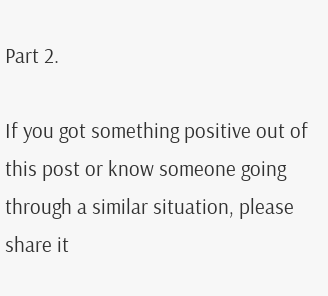Part 2.

If you got something positive out of this post or know someone going through a similar situation, please share it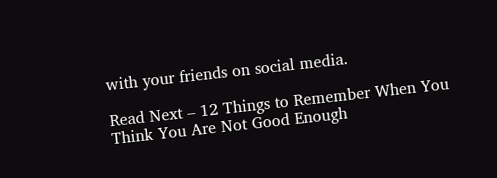with your friends on social media.

Read Next – 12 Things to Remember When You Think You Are Not Good Enough